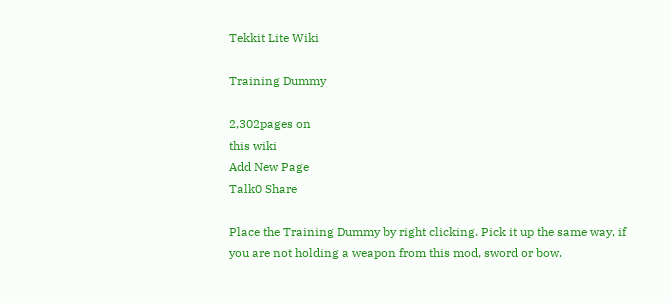Tekkit Lite Wiki

Training Dummy

2,302pages on
this wiki
Add New Page
Talk0 Share

Place the Training Dummy by right clicking. Pick it up the same way, if you are not holding a weapon from this mod, sword or bow.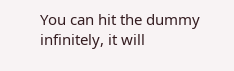You can hit the dummy infinitely, it will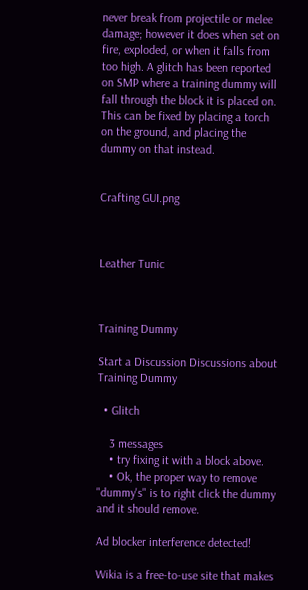never break from projectile or melee damage; however it does when set on fire, exploded, or when it falls from too high. A glitch has been reported on SMP where a training dummy will fall through the block it is placed on. This can be fixed by placing a torch on the ground, and placing the dummy on that instead.


Crafting GUI.png



Leather Tunic



Training Dummy

Start a Discussion Discussions about Training Dummy

  • Glitch

    3 messages
    • try fixing it with a block above.
    • Ok, the proper way to remove "dummy's" is to right click the dummy and it should remove.

Ad blocker interference detected!

Wikia is a free-to-use site that makes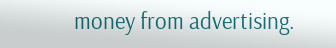money from advertising.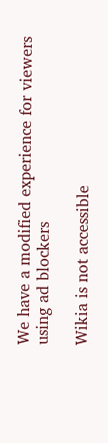We have a modified experience for viewers using ad blockers

Wikia is not accessible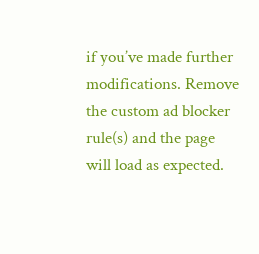if you’ve made further modifications. Remove the custom ad blocker rule(s) and the page will load as expected.